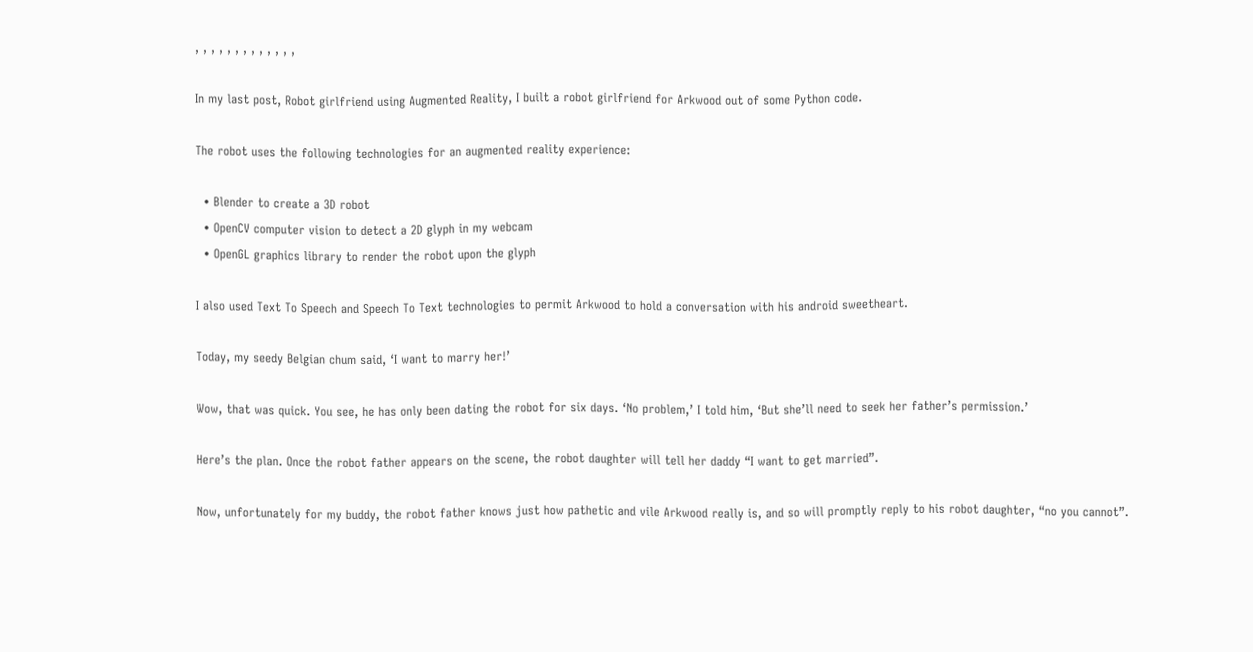, , , , , , , , , , , , ,

In my last post, Robot girlfriend using Augmented Reality, I built a robot girlfriend for Arkwood out of some Python code.

The robot uses the following technologies for an augmented reality experience:

  • Blender to create a 3D robot
  • OpenCV computer vision to detect a 2D glyph in my webcam
  • OpenGL graphics library to render the robot upon the glyph

I also used Text To Speech and Speech To Text technologies to permit Arkwood to hold a conversation with his android sweetheart.

Today, my seedy Belgian chum said, ‘I want to marry her!’

Wow, that was quick. You see, he has only been dating the robot for six days. ‘No problem,’ I told him, ‘But she’ll need to seek her father’s permission.’

Here’s the plan. Once the robot father appears on the scene, the robot daughter will tell her daddy “I want to get married”.

Now, unfortunately for my buddy, the robot father knows just how pathetic and vile Arkwood really is, and so will promptly reply to his robot daughter, “no you cannot”.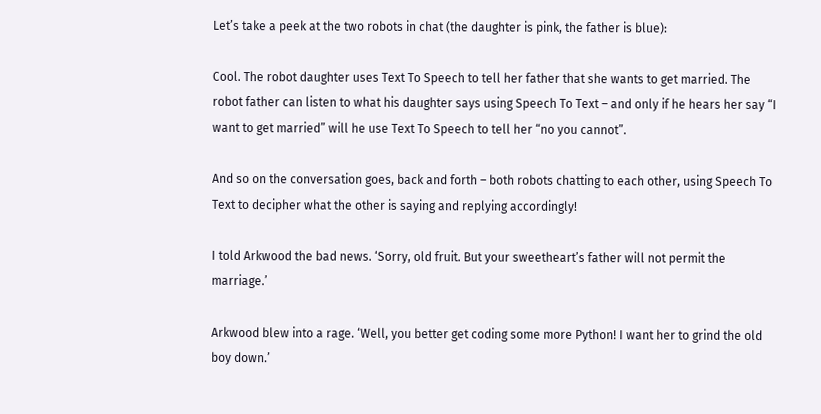Let’s take a peek at the two robots in chat (the daughter is pink, the father is blue):

Cool. The robot daughter uses Text To Speech to tell her father that she wants to get married. The robot father can listen to what his daughter says using Speech To Text – and only if he hears her say “I want to get married” will he use Text To Speech to tell her “no you cannot”.

And so on the conversation goes, back and forth – both robots chatting to each other, using Speech To Text to decipher what the other is saying and replying accordingly!

I told Arkwood the bad news. ‘Sorry, old fruit. But your sweetheart’s father will not permit the marriage.’

Arkwood blew into a rage. ‘Well, you better get coding some more Python! I want her to grind the old boy down.’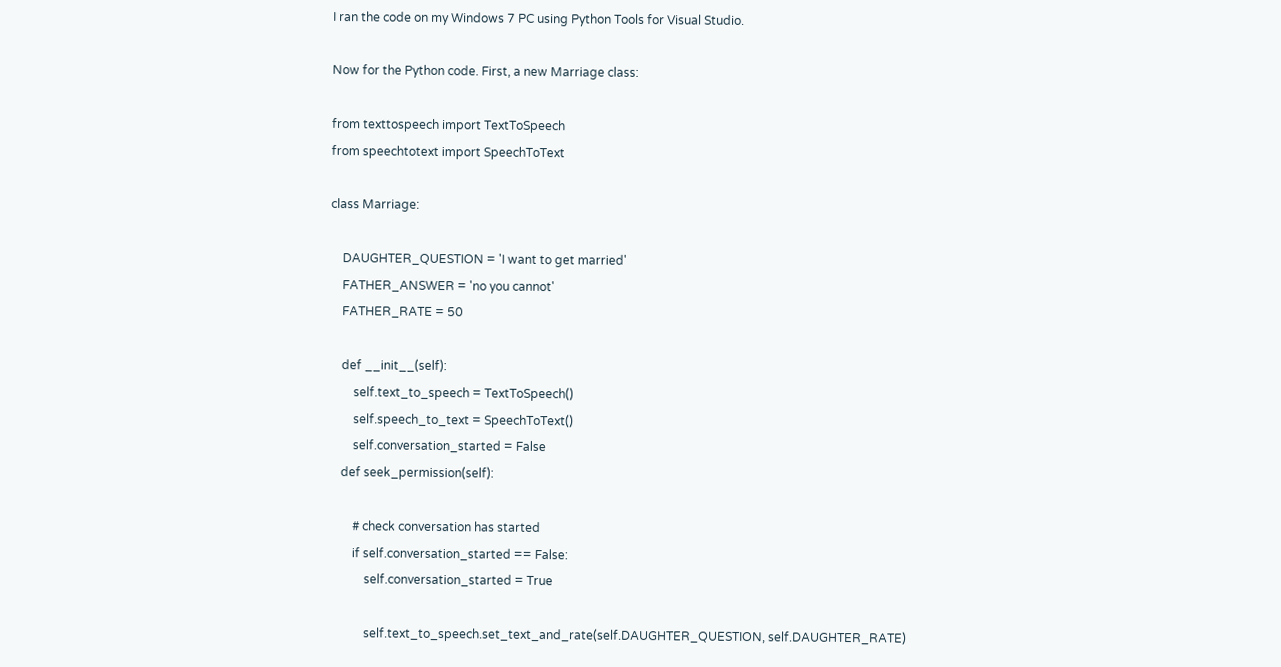I ran the code on my Windows 7 PC using Python Tools for Visual Studio.

Now for the Python code. First, a new Marriage class:

from texttospeech import TextToSpeech
from speechtotext import SpeechToText

class Marriage:

    DAUGHTER_QUESTION = 'I want to get married'
    FATHER_ANSWER = 'no you cannot'
    FATHER_RATE = 50

    def __init__(self):
        self.text_to_speech = TextToSpeech()
        self.speech_to_text = SpeechToText()
        self.conversation_started = False
    def seek_permission(self):

        # check conversation has started
        if self.conversation_started == False:
            self.conversation_started = True

            self.text_to_speech.set_text_and_rate(self.DAUGHTER_QUESTION, self.DAUGHTER_RATE)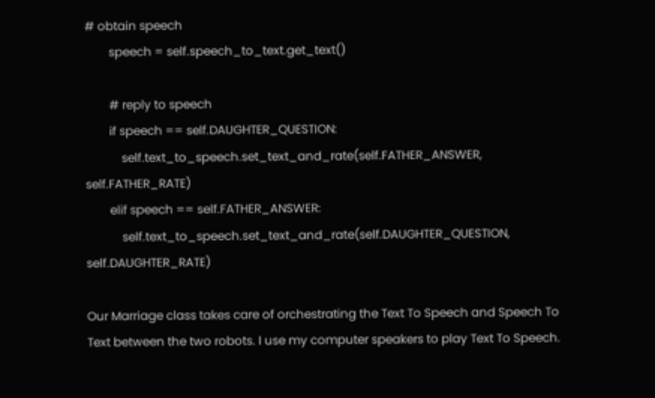# obtain speech
        speech = self.speech_to_text.get_text()

        # reply to speech
        if speech == self.DAUGHTER_QUESTION:
            self.text_to_speech.set_text_and_rate(self.FATHER_ANSWER, self.FATHER_RATE)
        elif speech == self.FATHER_ANSWER:
            self.text_to_speech.set_text_and_rate(self.DAUGHTER_QUESTION, self.DAUGHTER_RATE)

Our Marriage class takes care of orchestrating the Text To Speech and Speech To Text between the two robots. I use my computer speakers to play Text To Speech.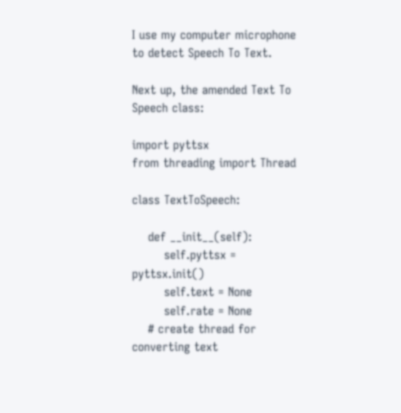I use my computer microphone to detect Speech To Text.

Next up, the amended Text To Speech class:

import pyttsx
from threading import Thread

class TextToSpeech:

    def __init__(self):
        self.pyttsx = pyttsx.init()
        self.text = None
        self.rate = None
    # create thread for converting text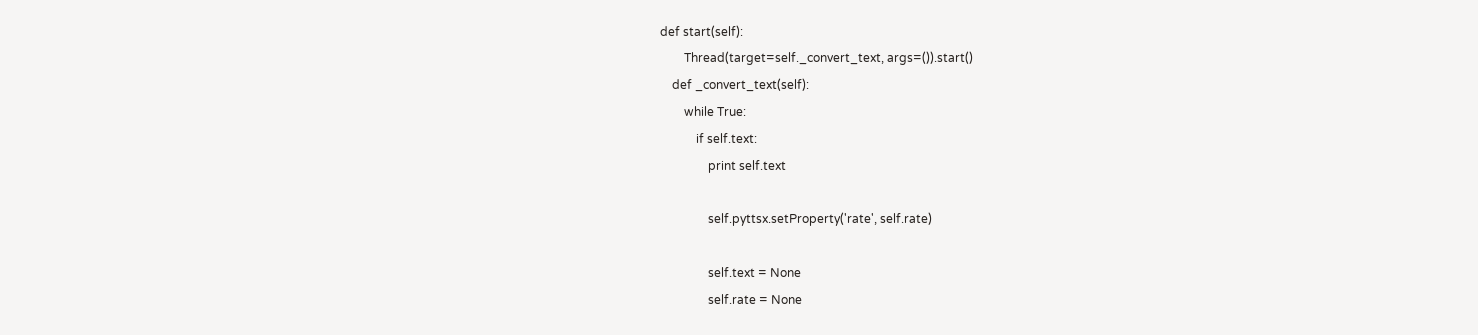def start(self):
        Thread(target=self._convert_text, args=()).start()
    def _convert_text(self):
        while True:
            if self.text:
                print self.text

                self.pyttsx.setProperty('rate', self.rate)

                self.text = None
                self.rate = None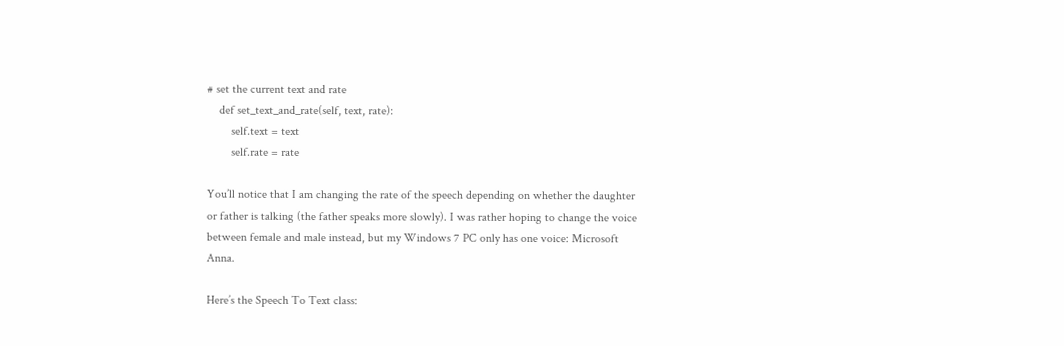# set the current text and rate
    def set_text_and_rate(self, text, rate):
        self.text = text
        self.rate = rate

You’ll notice that I am changing the rate of the speech depending on whether the daughter or father is talking (the father speaks more slowly). I was rather hoping to change the voice between female and male instead, but my Windows 7 PC only has one voice: Microsoft Anna.

Here’s the Speech To Text class: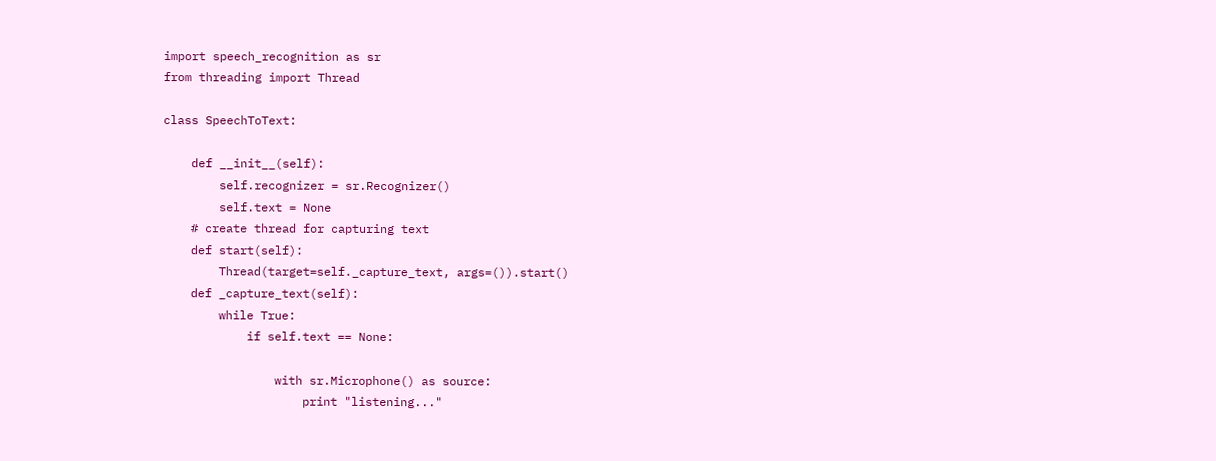import speech_recognition as sr
from threading import Thread

class SpeechToText:

    def __init__(self):
        self.recognizer = sr.Recognizer()
        self.text = None
    # create thread for capturing text
    def start(self):
        Thread(target=self._capture_text, args=()).start()
    def _capture_text(self):
        while True:
            if self.text == None:

                with sr.Microphone() as source:
                    print "listening..."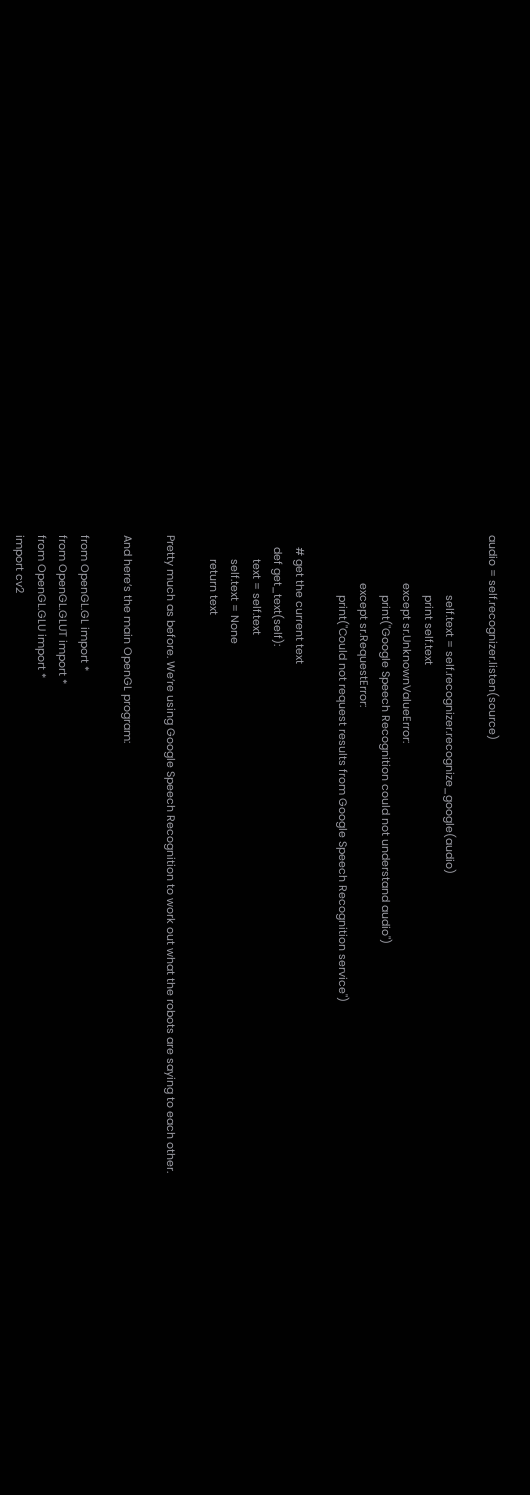audio = self.recognizer.listen(source)

                    self.text = self.recognizer.recognize_google(audio)
                    print self.text
                except sr.UnknownValueError:
                    print("Google Speech Recognition could not understand audio")
                except sr.RequestError:
                    print("Could not request results from Google Speech Recognition service")

    # get the current text
    def get_text(self):
        text = self.text
        self.text = None
        return text

Pretty much as before. We’re using Google Speech Recognition to work out what the robots are saying to each other.

And here’s the main OpenGL program:

from OpenGL.GL import *
from OpenGL.GLUT import *
from OpenGL.GLU import *
import cv2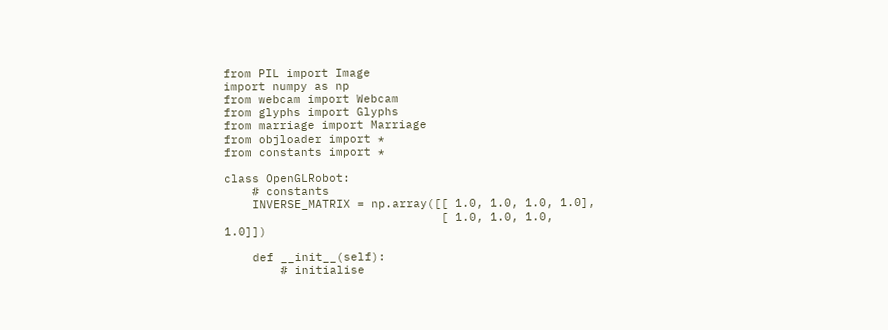from PIL import Image
import numpy as np
from webcam import Webcam
from glyphs import Glyphs
from marriage import Marriage
from objloader import *
from constants import *

class OpenGLRobot:
    # constants
    INVERSE_MATRIX = np.array([[ 1.0, 1.0, 1.0, 1.0],
                               [ 1.0, 1.0, 1.0, 1.0]])

    def __init__(self):
        # initialise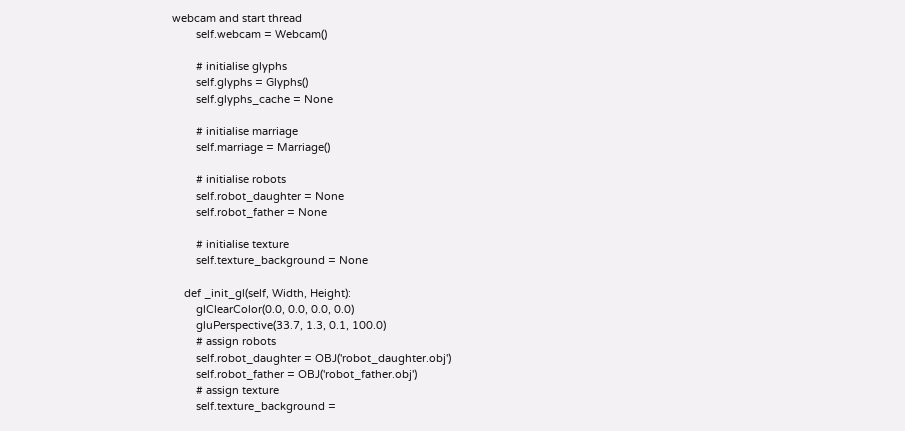webcam and start thread
        self.webcam = Webcam()

        # initialise glyphs
        self.glyphs = Glyphs()
        self.glyphs_cache = None

        # initialise marriage
        self.marriage = Marriage()

        # initialise robots
        self.robot_daughter = None
        self.robot_father = None

        # initialise texture
        self.texture_background = None

    def _init_gl(self, Width, Height):
        glClearColor(0.0, 0.0, 0.0, 0.0)
        gluPerspective(33.7, 1.3, 0.1, 100.0)
        # assign robots
        self.robot_daughter = OBJ('robot_daughter.obj')
        self.robot_father = OBJ('robot_father.obj')
        # assign texture
        self.texture_background =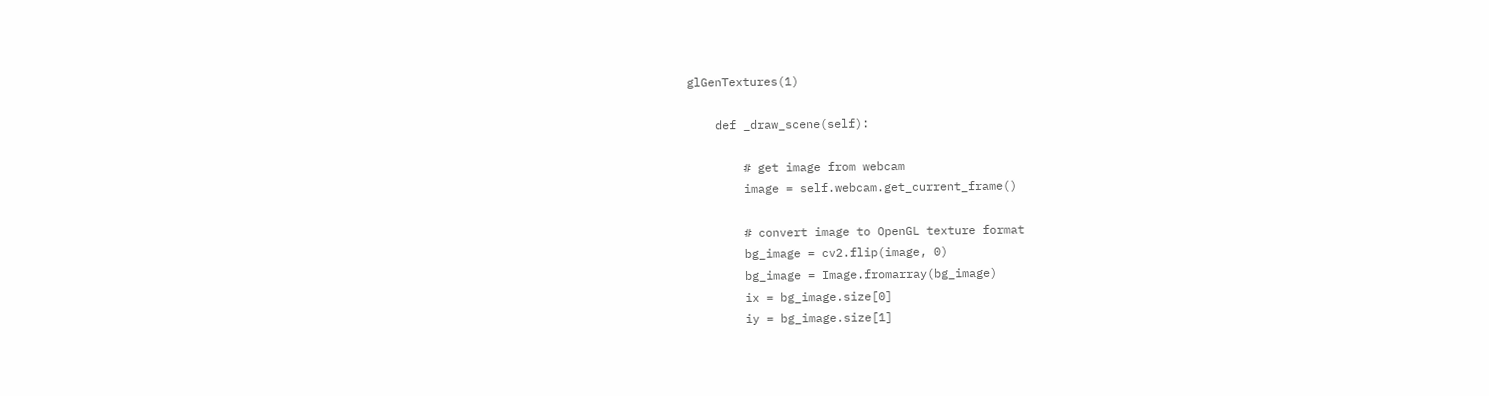glGenTextures(1)

    def _draw_scene(self):

        # get image from webcam
        image = self.webcam.get_current_frame()

        # convert image to OpenGL texture format
        bg_image = cv2.flip(image, 0)
        bg_image = Image.fromarray(bg_image)
        ix = bg_image.size[0]
        iy = bg_image.size[1]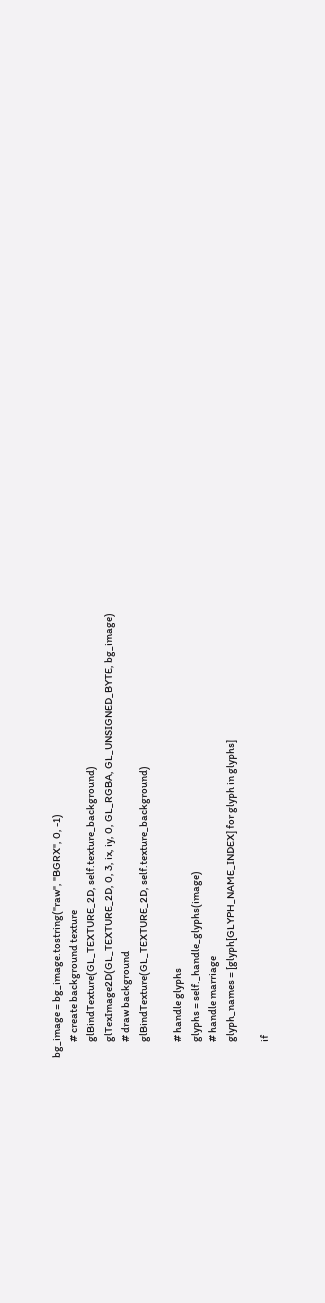bg_image = bg_image.tostring("raw", "BGRX", 0, -1)
        # create background texture
        glBindTexture(GL_TEXTURE_2D, self.texture_background)
        glTexImage2D(GL_TEXTURE_2D, 0, 3, ix, iy, 0, GL_RGBA, GL_UNSIGNED_BYTE, bg_image)
        # draw background
        glBindTexture(GL_TEXTURE_2D, self.texture_background)

        # handle glyphs
        glyphs = self._handle_glyphs(image)
        # handle marriage
        glyph_names = [glyph[GLYPH_NAME_INDEX] for glyph in glyphs]

        if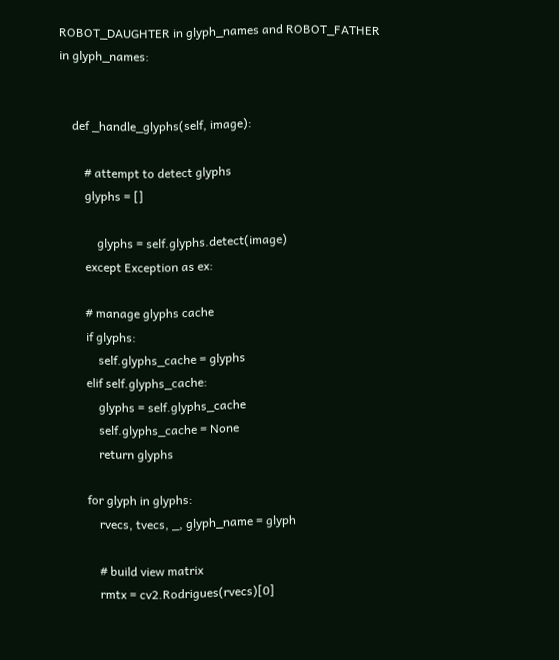ROBOT_DAUGHTER in glyph_names and ROBOT_FATHER in glyph_names:


    def _handle_glyphs(self, image):

        # attempt to detect glyphs
        glyphs = []

            glyphs = self.glyphs.detect(image)
        except Exception as ex:

        # manage glyphs cache
        if glyphs:
            self.glyphs_cache = glyphs
        elif self.glyphs_cache:
            glyphs = self.glyphs_cache
            self.glyphs_cache = None
            return glyphs

        for glyph in glyphs:
            rvecs, tvecs, _, glyph_name = glyph

            # build view matrix
            rmtx = cv2.Rodrigues(rvecs)[0]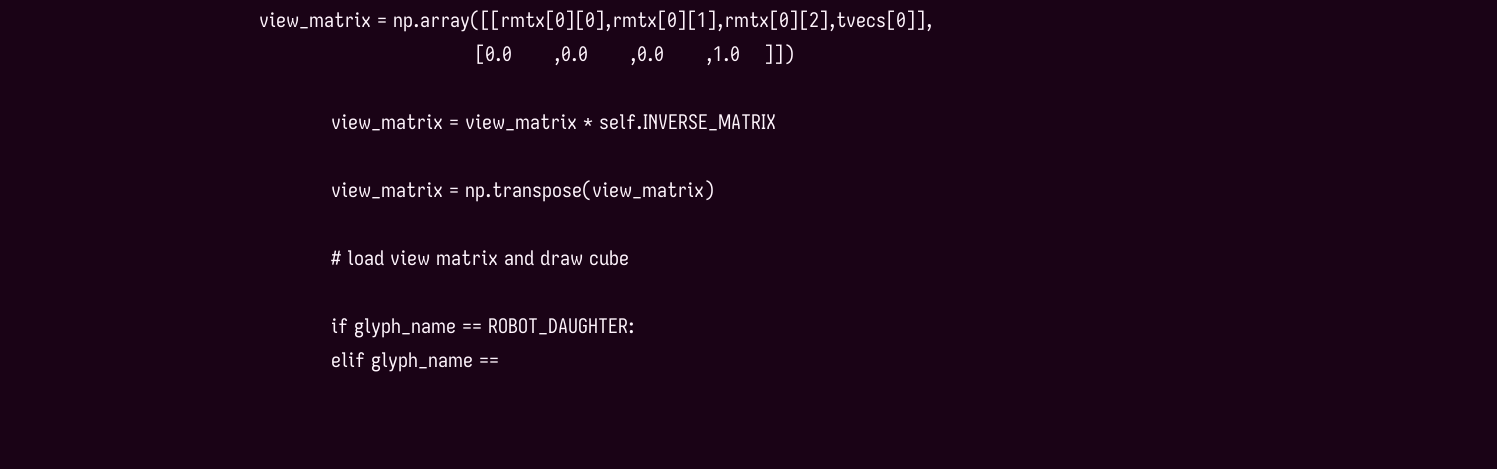view_matrix = np.array([[rmtx[0][0],rmtx[0][1],rmtx[0][2],tvecs[0]],
                                    [0.0       ,0.0       ,0.0       ,1.0    ]])

            view_matrix = view_matrix * self.INVERSE_MATRIX

            view_matrix = np.transpose(view_matrix)

            # load view matrix and draw cube

            if glyph_name == ROBOT_DAUGHTER:
            elif glyph_name ==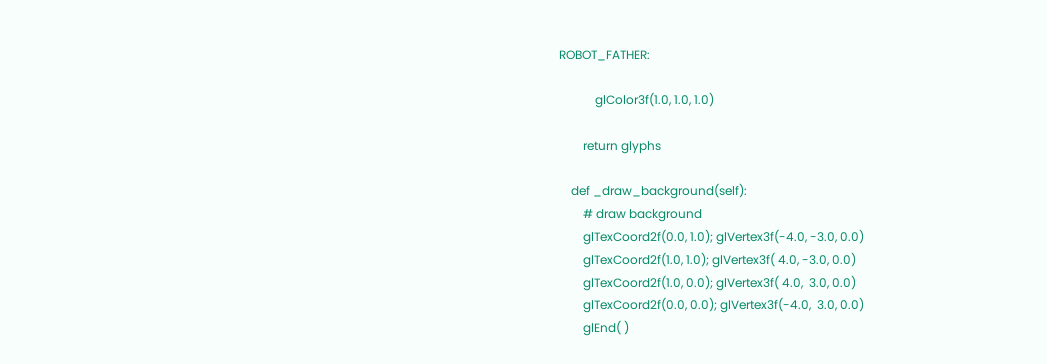ROBOT_FATHER:

            glColor3f(1.0, 1.0, 1.0)

        return glyphs

    def _draw_background(self):
        # draw background
        glTexCoord2f(0.0, 1.0); glVertex3f(-4.0, -3.0, 0.0)
        glTexCoord2f(1.0, 1.0); glVertex3f( 4.0, -3.0, 0.0)
        glTexCoord2f(1.0, 0.0); glVertex3f( 4.0,  3.0, 0.0)
        glTexCoord2f(0.0, 0.0); glVertex3f(-4.0,  3.0, 0.0)
        glEnd( )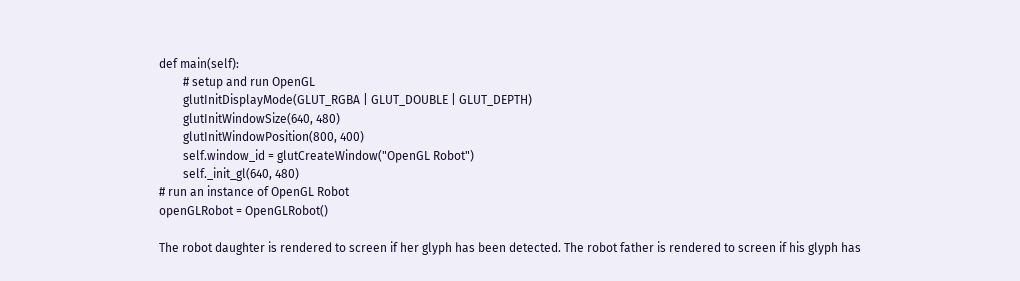def main(self):
        # setup and run OpenGL
        glutInitDisplayMode(GLUT_RGBA | GLUT_DOUBLE | GLUT_DEPTH)
        glutInitWindowSize(640, 480)
        glutInitWindowPosition(800, 400)
        self.window_id = glutCreateWindow("OpenGL Robot")
        self._init_gl(640, 480)
# run an instance of OpenGL Robot
openGLRobot = OpenGLRobot()

The robot daughter is rendered to screen if her glyph has been detected. The robot father is rendered to screen if his glyph has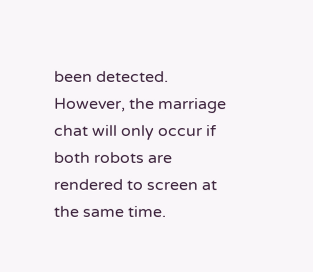been detected. However, the marriage chat will only occur if both robots are rendered to screen at the same time.